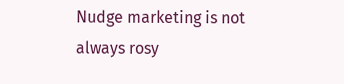Nudge marketing is not always rosy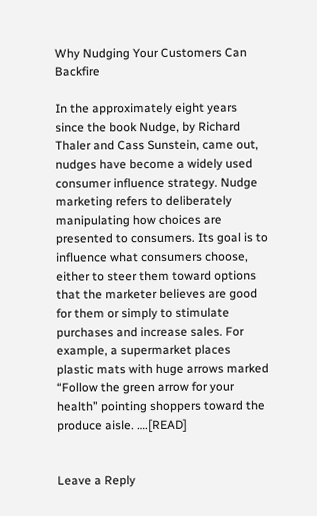Why Nudging Your Customers Can Backfire

In the approximately eight years since the book Nudge, by Richard Thaler and Cass Sunstein, came out, nudges have become a widely used consumer influence strategy. Nudge marketing refers to deliberately manipulating how choices are presented to consumers. Its goal is to influence what consumers choose, either to steer them toward options that the marketer believes are good for them or simply to stimulate purchases and increase sales. For example, a supermarket places plastic mats with huge arrows marked “Follow the green arrow for your health” pointing shoppers toward the produce aisle. ….[READ]


Leave a Reply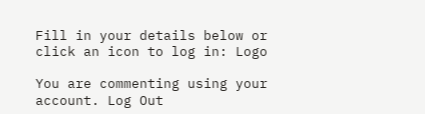Fill in your details below or click an icon to log in: Logo

You are commenting using your account. Log Out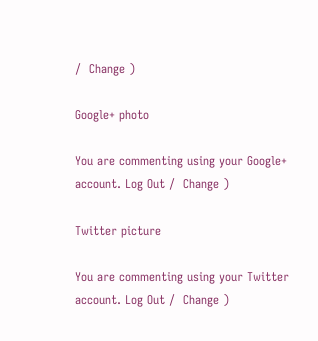/  Change )

Google+ photo

You are commenting using your Google+ account. Log Out /  Change )

Twitter picture

You are commenting using your Twitter account. Log Out /  Change )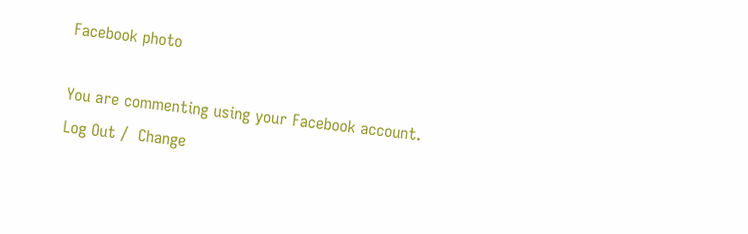Facebook photo

You are commenting using your Facebook account. Log Out /  Change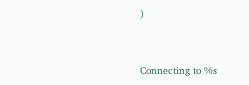)


Connecting to %s